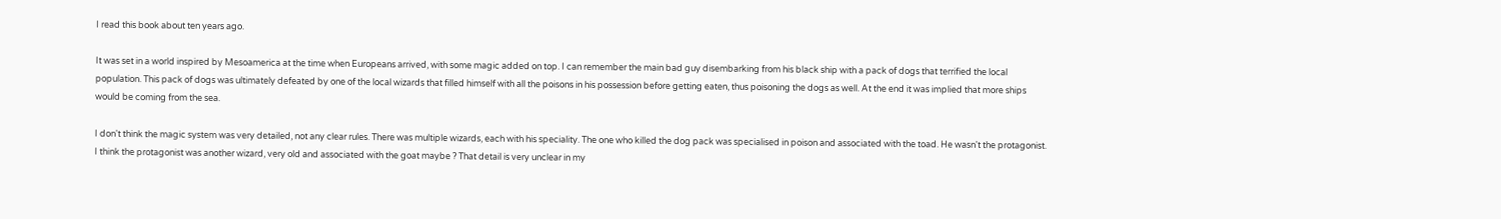I read this book about ten years ago.

It was set in a world inspired by Mesoamerica at the time when Europeans arrived, with some magic added on top. I can remember the main bad guy disembarking from his black ship with a pack of dogs that terrified the local population. This pack of dogs was ultimately defeated by one of the local wizards that filled himself with all the poisons in his possession before getting eaten, thus poisoning the dogs as well. At the end it was implied that more ships would be coming from the sea.

I don't think the magic system was very detailed, not any clear rules. There was multiple wizards, each with his speciality. The one who killed the dog pack was specialised in poison and associated with the toad. He wasn't the protagonist. I think the protagonist was another wizard, very old and associated with the goat maybe ? That detail is very unclear in my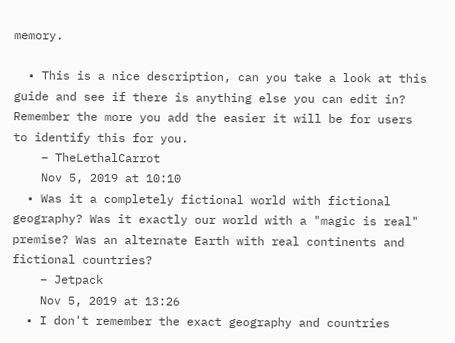memory.

  • This is a nice description, can you take a look at this guide and see if there is anything else you can edit in? Remember the more you add the easier it will be for users to identify this for you.
    – TheLethalCarrot
    Nov 5, 2019 at 10:10
  • Was it a completely fictional world with fictional geography? Was it exactly our world with a "magic is real" premise? Was an alternate Earth with real continents and fictional countries?
    – Jetpack
    Nov 5, 2019 at 13:26
  • I don't remember the exact geography and countries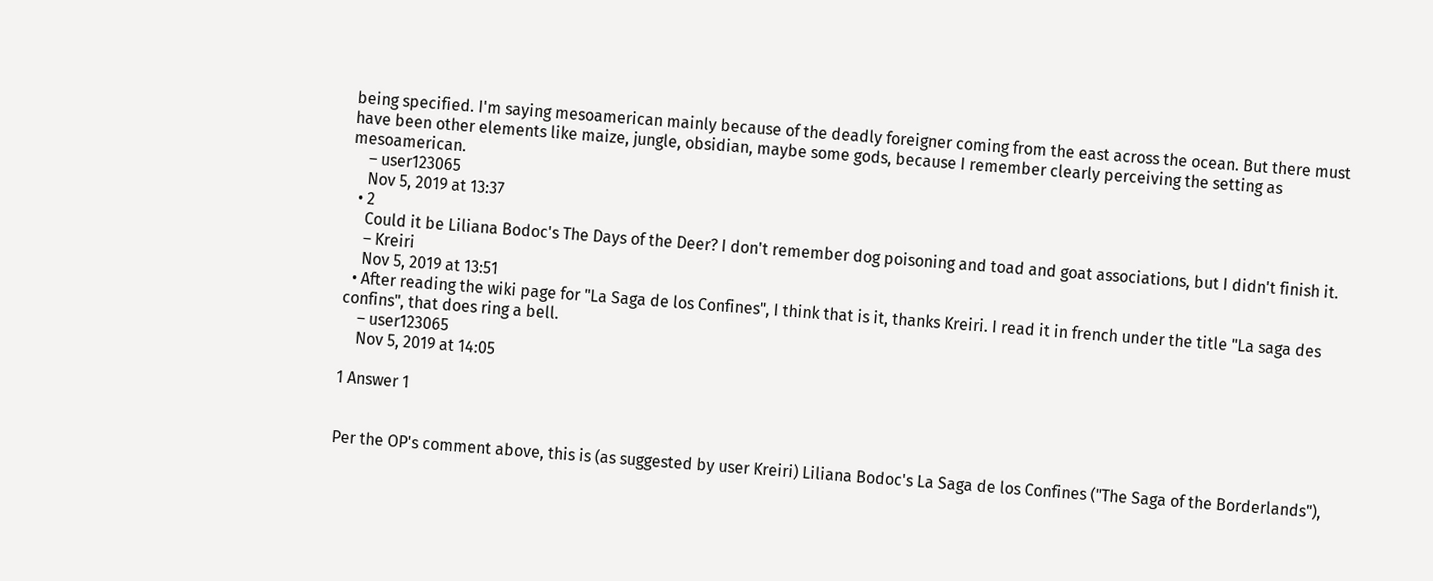being specified. I'm saying mesoamerican mainly because of the deadly foreigner coming from the east across the ocean. But there must have been other elements like maize, jungle, obsidian, maybe some gods, because I remember clearly perceiving the setting as mesoamerican.
    – user123065
    Nov 5, 2019 at 13:37
  • 2
    Could it be Liliana Bodoc's The Days of the Deer? I don't remember dog poisoning and toad and goat associations, but I didn't finish it.
    – Kreiri
    Nov 5, 2019 at 13:51
  • After reading the wiki page for "La Saga de los Confines", I think that is it, thanks Kreiri. I read it in french under the title "La saga des confins", that does ring a bell.
    – user123065
    Nov 5, 2019 at 14:05

1 Answer 1


Per the OP's comment above, this is (as suggested by user Kreiri) Liliana Bodoc's La Saga de los Confines ("The Saga of the Borderlands"),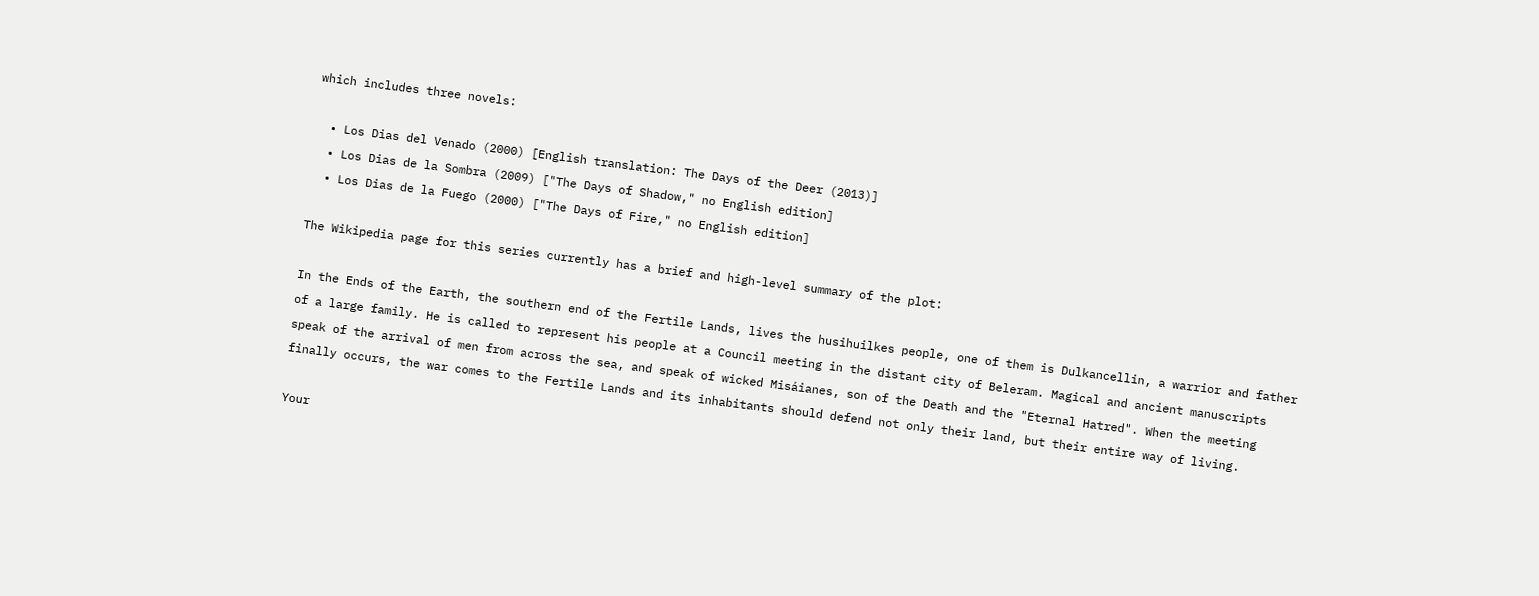which includes three novels:

  • Los Dias del Venado (2000) [English translation: The Days of the Deer (2013)]
  • Los Dias de la Sombra (2009) ["The Days of Shadow," no English edition]
  • Los Dias de la Fuego (2000) ["The Days of Fire," no English edition]

The Wikipedia page for this series currently has a brief and high-level summary of the plot:

In the Ends of the Earth, the southern end of the Fertile Lands, lives the husihuilkes people, one of them is Dulkancellin, a warrior and father of a large family. He is called to represent his people at a Council meeting in the distant city of Beleram. Magical and ancient manuscripts speak of the arrival of men from across the sea, and speak of wicked Misáianes, son of the Death and the "Eternal Hatred". When the meeting finally occurs, the war comes to the Fertile Lands and its inhabitants should defend not only their land, but their entire way of living.

Your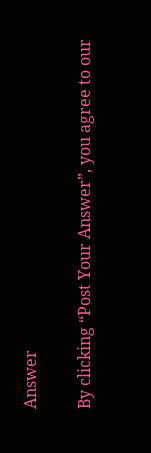Answer

By clicking “Post Your Answer”, you agree to our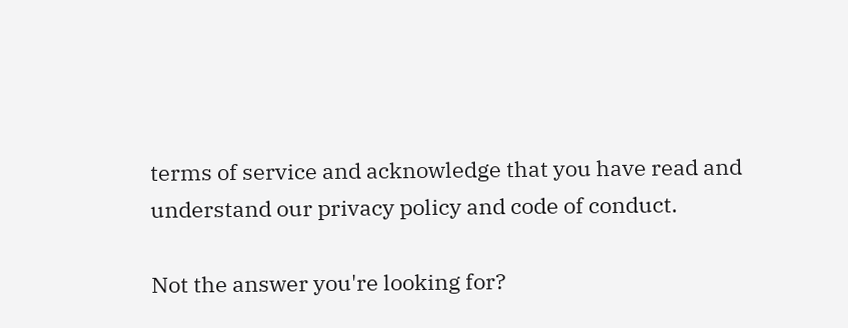terms of service and acknowledge that you have read and understand our privacy policy and code of conduct.

Not the answer you're looking for?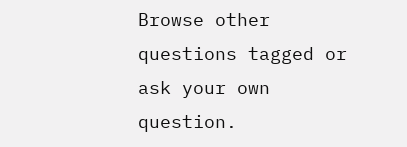Browse other questions tagged or ask your own question.